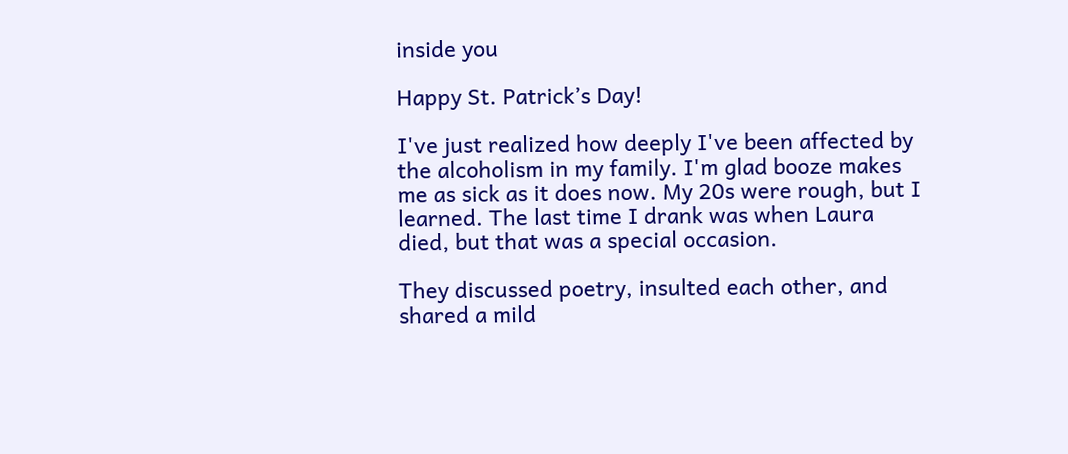inside you

Happy St. Patrick’s Day!

I've just realized how deeply I've been affected by the alcoholism in my family. I'm glad booze makes me as sick as it does now. My 20s were rough, but I learned. The last time I drank was when Laura died, but that was a special occasion.

They discussed poetry, insulted each other, and shared a mild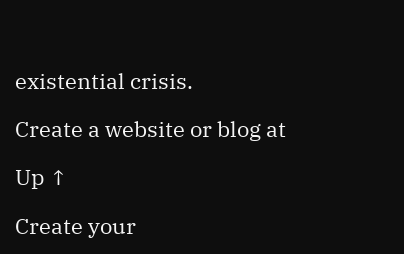existential crisis.

Create a website or blog at

Up ↑

Create your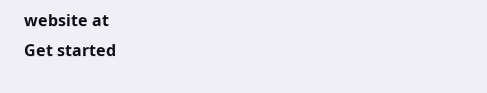website at
Get started